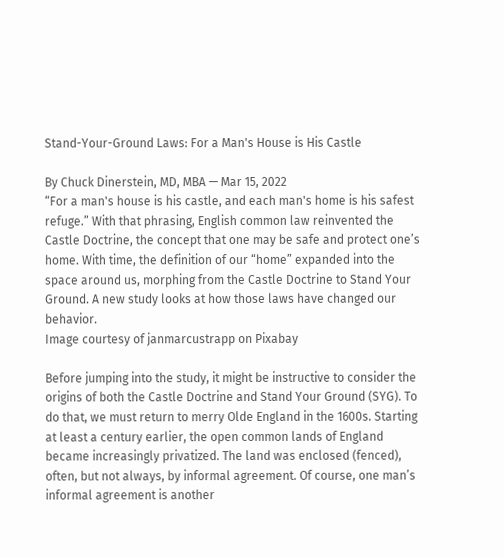Stand-Your-Ground Laws: For a Man's House is His Castle

By Chuck Dinerstein, MD, MBA — Mar 15, 2022
“For a man's house is his castle, and each man's home is his safest refuge.” With that phrasing, English common law reinvented the Castle Doctrine, the concept that one may be safe and protect one’s home. With time, the definition of our “home” expanded into the space around us, morphing from the Castle Doctrine to Stand Your Ground. A new study looks at how those laws have changed our behavior.
Image courtesy of janmarcustrapp on Pixabay

Before jumping into the study, it might be instructive to consider the origins of both the Castle Doctrine and Stand Your Ground (SYG). To do that, we must return to merry Olde England in the 1600s. Starting at least a century earlier, the open common lands of England became increasingly privatized. The land was enclosed (fenced), often, but not always, by informal agreement. Of course, one man’s informal agreement is another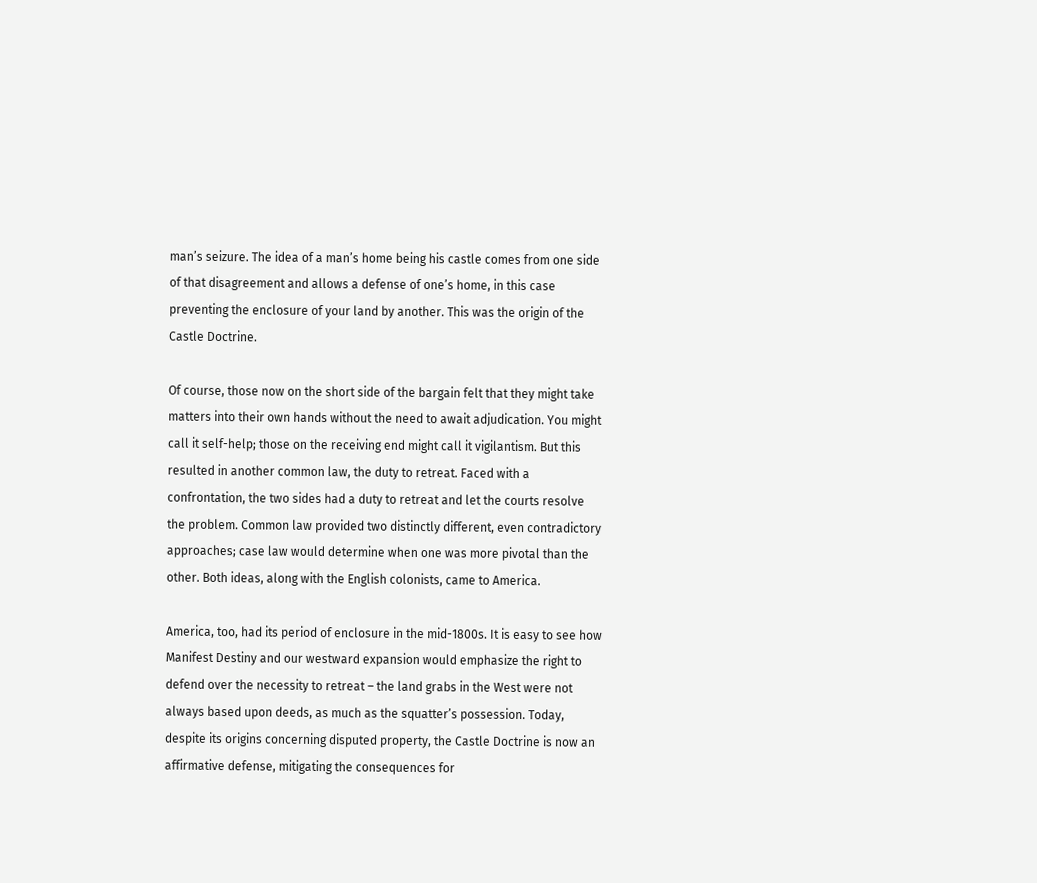man’s seizure. The idea of a man’s home being his castle comes from one side of that disagreement and allows a defense of one’s home, in this case preventing the enclosure of your land by another. This was the origin of the Castle Doctrine.

Of course, those now on the short side of the bargain felt that they might take matters into their own hands without the need to await adjudication. You might call it self-help; those on the receiving end might call it vigilantism. But this resulted in another common law, the duty to retreat. Faced with a confrontation, the two sides had a duty to retreat and let the courts resolve the problem. Common law provided two distinctly different, even contradictory approaches; case law would determine when one was more pivotal than the other. Both ideas, along with the English colonists, came to America.

America, too, had its period of enclosure in the mid-1800s. It is easy to see how Manifest Destiny and our westward expansion would emphasize the right to defend over the necessity to retreat – the land grabs in the West were not always based upon deeds, as much as the squatter’s possession. Today, despite its origins concerning disputed property, the Castle Doctrine is now an affirmative defense, mitigating the consequences for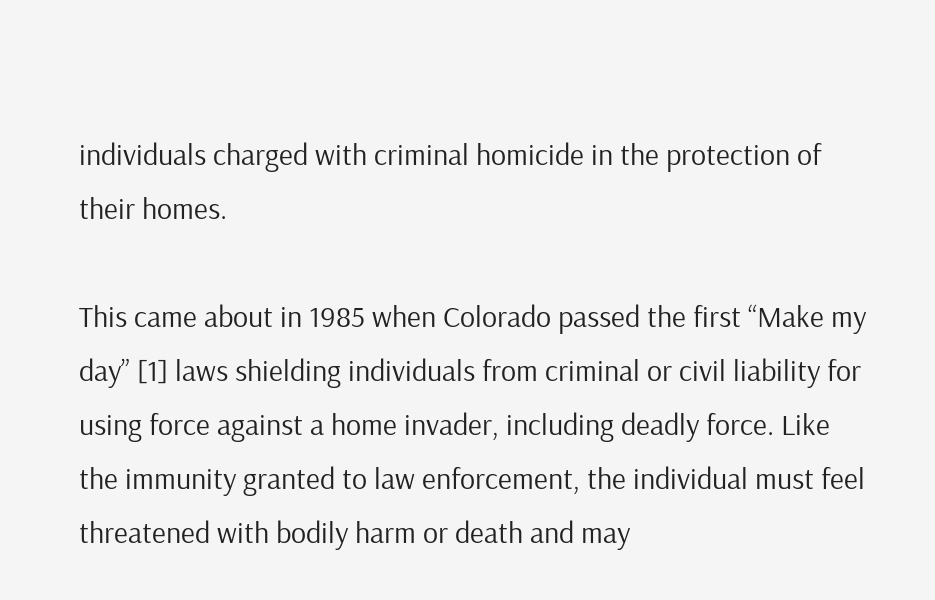individuals charged with criminal homicide in the protection of their homes.

This came about in 1985 when Colorado passed the first “Make my day” [1] laws shielding individuals from criminal or civil liability for using force against a home invader, including deadly force. Like the immunity granted to law enforcement, the individual must feel threatened with bodily harm or death and may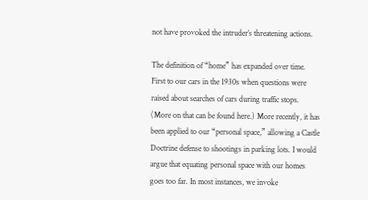not have provoked the intruder’s threatening actions.

The definition of “home” has expanded over time. First to our cars in the 1930s when questions were raised about searches of cars during traffic stops. (More on that can be found here.) More recently, it has been applied to our “personal space,” allowing a Castle Doctrine defense to shootings in parking lots. I would argue that equating personal space with our homes goes too far. In most instances, we invoke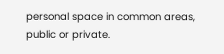personal space in common areas, public or private.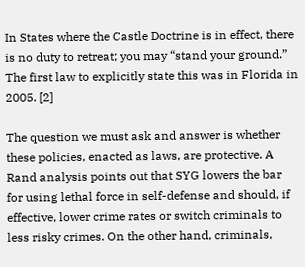In States where the Castle Doctrine is in effect, there is no duty to retreat; you may “stand your ground.” The first law to explicitly state this was in Florida in 2005. [2]

The question we must ask and answer is whether these policies, enacted as laws, are protective. A Rand analysis points out that SYG lowers the bar for using lethal force in self-defense and should, if effective, lower crime rates or switch criminals to less risky crimes. On the other hand, criminals,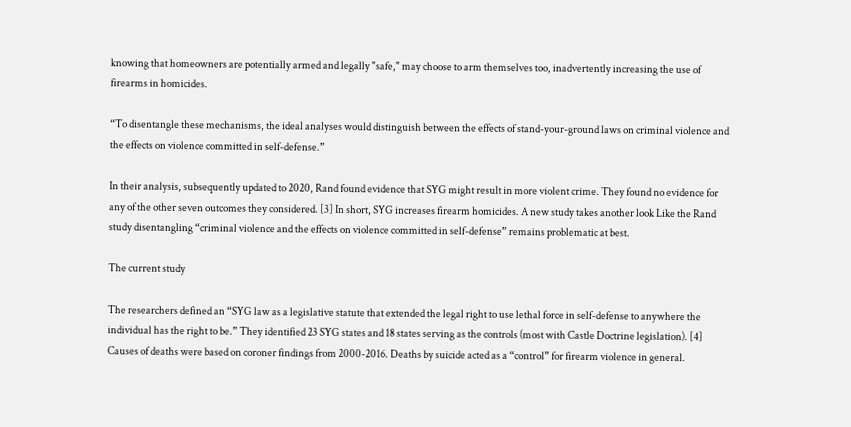knowing that homeowners are potentially armed and legally "safe," may choose to arm themselves too, inadvertently increasing the use of firearms in homicides.

“To disentangle these mechanisms, the ideal analyses would distinguish between the effects of stand-your-ground laws on criminal violence and the effects on violence committed in self-defense.”

In their analysis, subsequently updated to 2020, Rand found evidence that SYG might result in more violent crime. They found no evidence for any of the other seven outcomes they considered. [3] In short, SYG increases firearm homicides. A new study takes another look Like the Rand study disentangling “criminal violence and the effects on violence committed in self-defense” remains problematic at best.

The current study

The researchers defined an “SYG law as a legislative statute that extended the legal right to use lethal force in self-defense to anywhere the individual has the right to be.” They identified 23 SYG states and 18 states serving as the controls (most with Castle Doctrine legislation). [4] Causes of deaths were based on coroner findings from 2000-2016. Deaths by suicide acted as a “control” for firearm violence in general.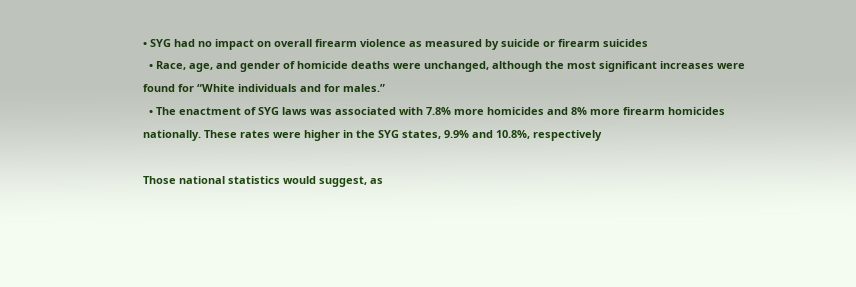• SYG had no impact on overall firearm violence as measured by suicide or firearm suicides
  • Race, age, and gender of homicide deaths were unchanged, although the most significant increases were found for “White individuals and for males.”
  • The enactment of SYG laws was associated with 7.8% more homicides and 8% more firearm homicides nationally. These rates were higher in the SYG states, 9.9% and 10.8%, respectively

Those national statistics would suggest, as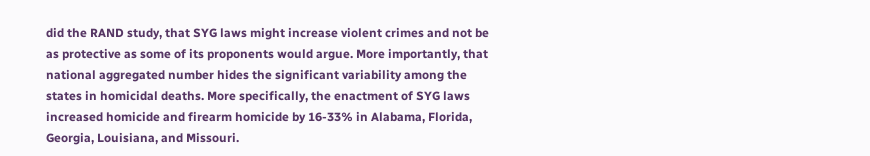did the RAND study, that SYG laws might increase violent crimes and not be as protective as some of its proponents would argue. More importantly, that national aggregated number hides the significant variability among the states in homicidal deaths. More specifically, the enactment of SYG laws increased homicide and firearm homicide by 16-33% in Alabama, Florida, Georgia, Louisiana, and Missouri.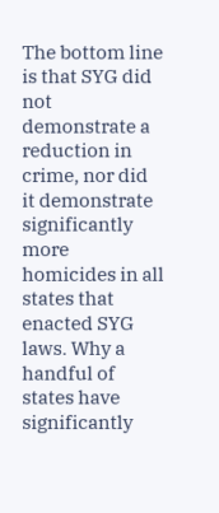The bottom line is that SYG did not demonstrate a reduction in crime, nor did it demonstrate significantly more homicides in all states that enacted SYG laws. Why a handful of states have significantly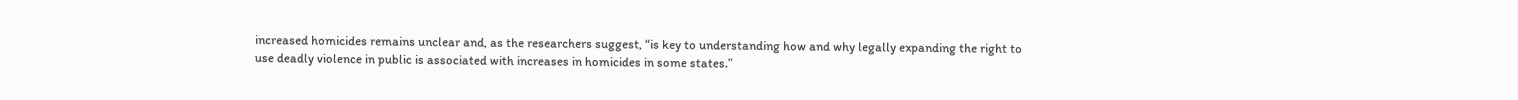increased homicides remains unclear and, as the researchers suggest, “is key to understanding how and why legally expanding the right to use deadly violence in public is associated with increases in homicides in some states.”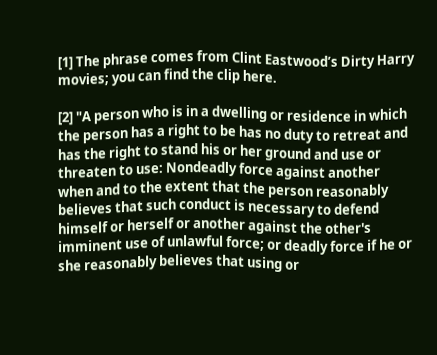[1] The phrase comes from Clint Eastwood’s Dirty Harry movies; you can find the clip here.

[2] "A person who is in a dwelling or residence in which the person has a right to be has no duty to retreat and has the right to stand his or her ground and use or threaten to use: Nondeadly force against another when and to the extent that the person reasonably believes that such conduct is necessary to defend himself or herself or another against the other's imminent use of unlawful force; or deadly force if he or she reasonably believes that using or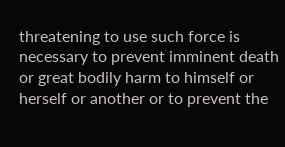threatening to use such force is necessary to prevent imminent death or great bodily harm to himself or herself or another or to prevent the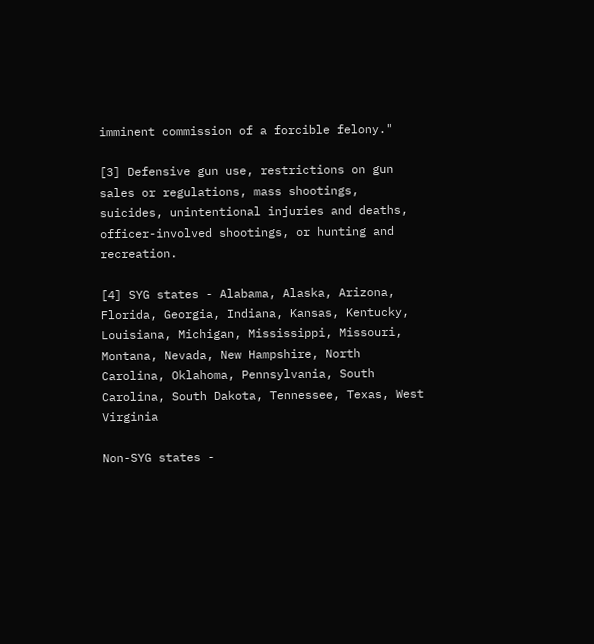imminent commission of a forcible felony."

[3] Defensive gun use, restrictions on gun sales or regulations, mass shootings, suicides, unintentional injuries and deaths, officer-involved shootings, or hunting and recreation.

[4] SYG states - Alabama, Alaska, Arizona, Florida, Georgia, Indiana, Kansas, Kentucky, Louisiana, Michigan, Mississippi, Missouri, Montana, Nevada, New Hampshire, North Carolina, Oklahoma, Pennsylvania, South Carolina, South Dakota, Tennessee, Texas, West Virginia

Non-SYG states -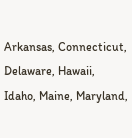Arkansas, Connecticut, Delaware, Hawaii, Idaho, Maine, Maryland,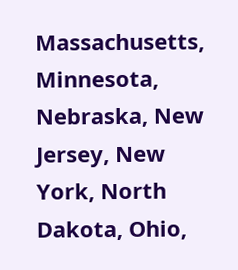Massachusetts, Minnesota, Nebraska, New Jersey, New York, North Dakota, Ohio,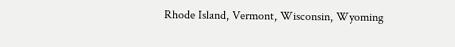Rhode Island, Vermont, Wisconsin, Wyoming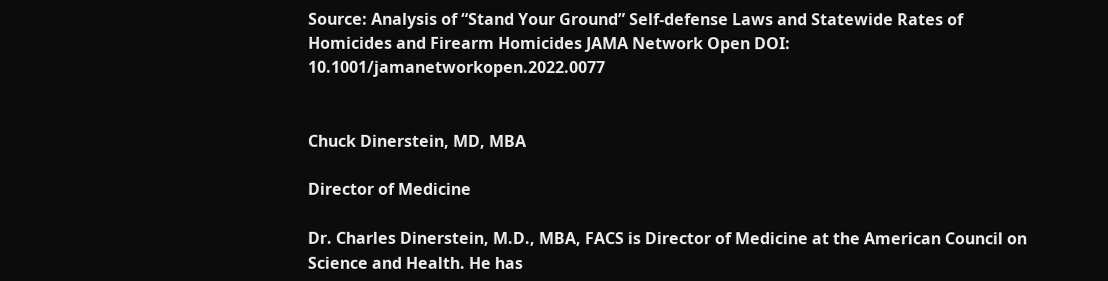Source: Analysis of “Stand Your Ground” Self-defense Laws and Statewide Rates of Homicides and Firearm Homicides JAMA Network Open DOI: 10.1001/jamanetworkopen.2022.0077


Chuck Dinerstein, MD, MBA

Director of Medicine

Dr. Charles Dinerstein, M.D., MBA, FACS is Director of Medicine at the American Council on Science and Health. He has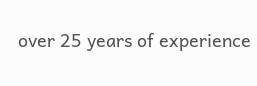over 25 years of experience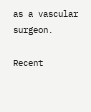as a vascular surgeon.

Recent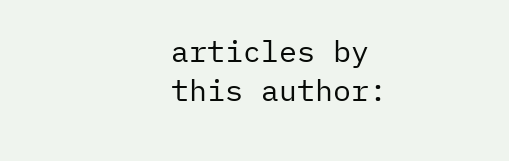articles by this author: